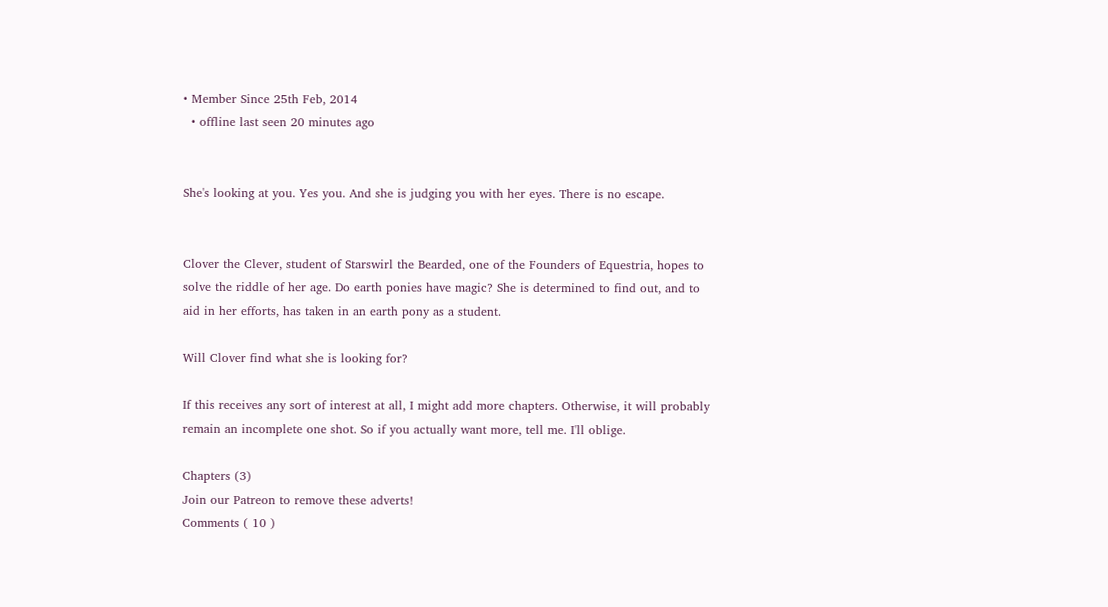• Member Since 25th Feb, 2014
  • offline last seen 20 minutes ago


She's looking at you. Yes you. And she is judging you with her eyes. There is no escape.


Clover the Clever, student of Starswirl the Bearded, one of the Founders of Equestria, hopes to solve the riddle of her age. Do earth ponies have magic? She is determined to find out, and to aid in her efforts, has taken in an earth pony as a student.

Will Clover find what she is looking for?

If this receives any sort of interest at all, I might add more chapters. Otherwise, it will probably remain an incomplete one shot. So if you actually want more, tell me. I'll oblige.

Chapters (3)
Join our Patreon to remove these adverts!
Comments ( 10 )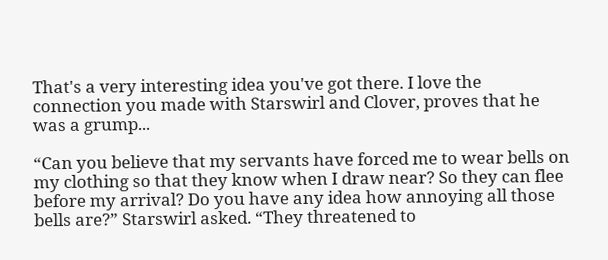That's a very interesting idea you've got there. I love the connection you made with Starswirl and Clover, proves that he was a grump...

“Can you believe that my servants have forced me to wear bells on my clothing so that they know when I draw near? So they can flee before my arrival? Do you have any idea how annoying all those bells are?” Starswirl asked. “They threatened to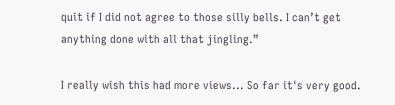quit if I did not agree to those silly bells. I can’t get anything done with all that jingling.”

I really wish this had more views... So far it's very good.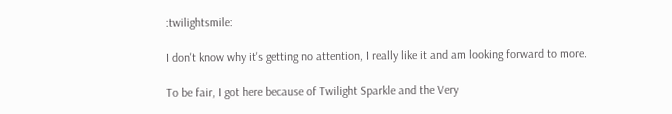:twilightsmile:

I don't know why it's getting no attention, I really like it and am looking forward to more.

To be fair, I got here because of Twilight Sparkle and the Very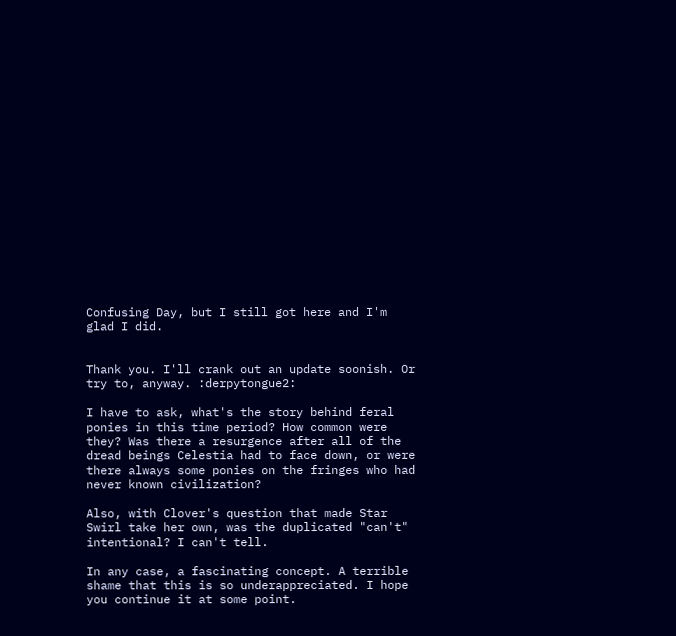Confusing Day, but I still got here and I'm glad I did.


Thank you. I'll crank out an update soonish. Or try to, anyway. :derpytongue2:

I have to ask, what's the story behind feral ponies in this time period? How common were they? Was there a resurgence after all of the dread beings Celestia had to face down, or were there always some ponies on the fringes who had never known civilization?

Also, with Clover's question that made Star Swirl take her own, was the duplicated "can't" intentional? I can't tell.

In any case, a fascinating concept. A terrible shame that this is so underappreciated. I hope you continue it at some point.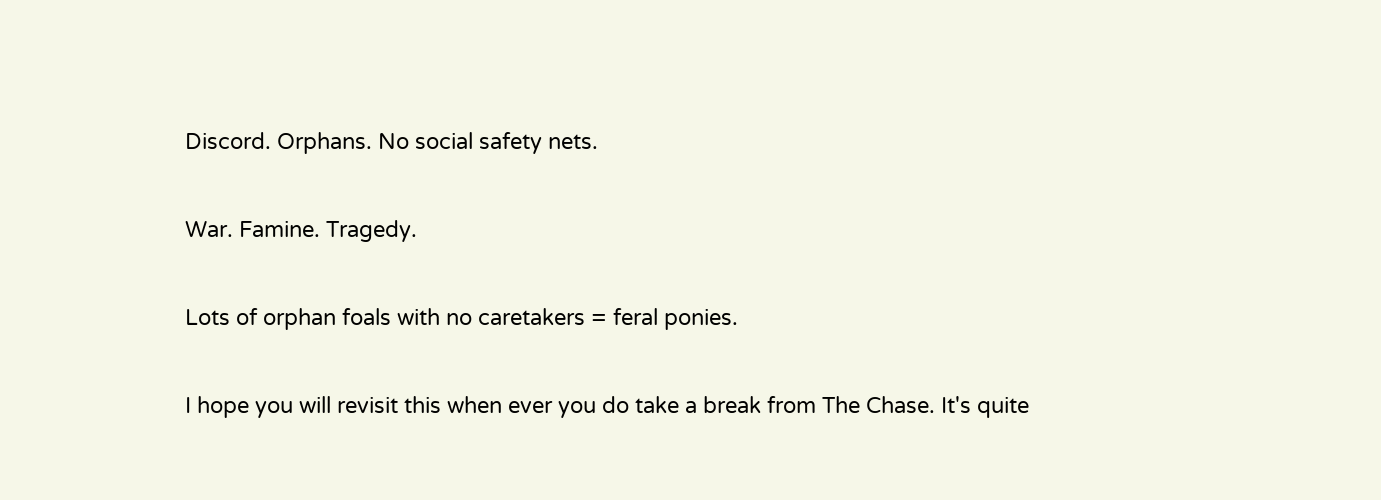Discord. Orphans. No social safety nets.

War. Famine. Tragedy.

Lots of orphan foals with no caretakers = feral ponies.

I hope you will revisit this when ever you do take a break from The Chase. It's quite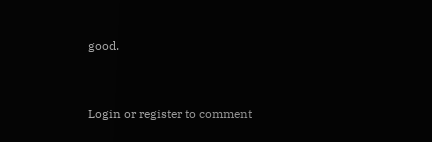good.


Login or register to comment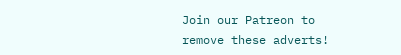Join our Patreon to remove these adverts!